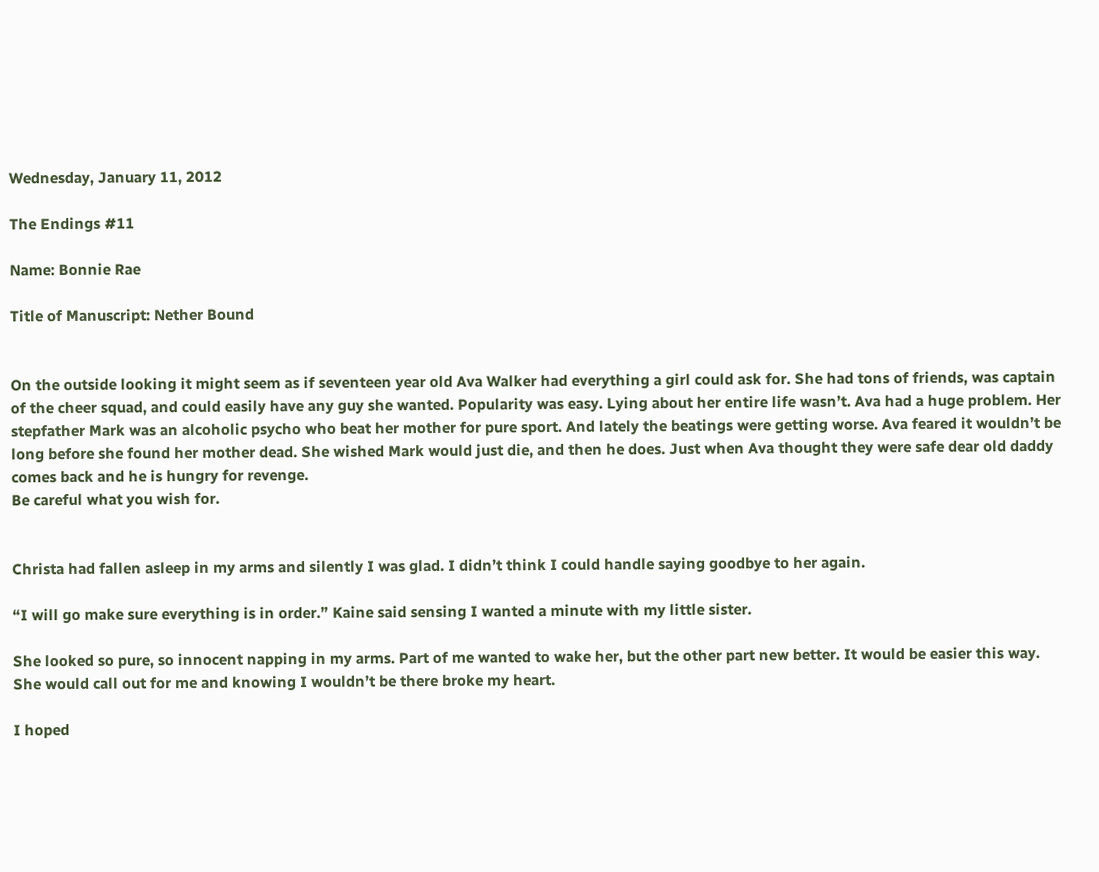Wednesday, January 11, 2012

The Endings #11

Name: Bonnie Rae

Title of Manuscript: Nether Bound


On the outside looking it might seem as if seventeen year old Ava Walker had everything a girl could ask for. She had tons of friends, was captain of the cheer squad, and could easily have any guy she wanted. Popularity was easy. Lying about her entire life wasn’t. Ava had a huge problem. Her stepfather Mark was an alcoholic psycho who beat her mother for pure sport. And lately the beatings were getting worse. Ava feared it wouldn’t be long before she found her mother dead. She wished Mark would just die, and then he does. Just when Ava thought they were safe dear old daddy comes back and he is hungry for revenge.
Be careful what you wish for.


Christa had fallen asleep in my arms and silently I was glad. I didn’t think I could handle saying goodbye to her again.

“I will go make sure everything is in order.” Kaine said sensing I wanted a minute with my little sister.

She looked so pure, so innocent napping in my arms. Part of me wanted to wake her, but the other part new better. It would be easier this way. She would call out for me and knowing I wouldn’t be there broke my heart.

I hoped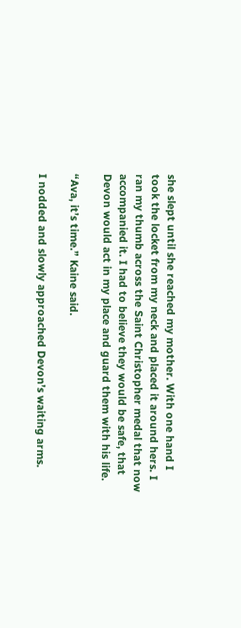she slept until she reached my mother. With one hand I took the locket from my neck and placed it around hers. I ran my thumb across the Saint Christopher medal that now accompanied it. I had to believe they would be safe, that Devon would act in my place and guard them with his life.

“Ava, it’s time.” Kaine said.

I nodded and slowly approached Devon’s waiting arms.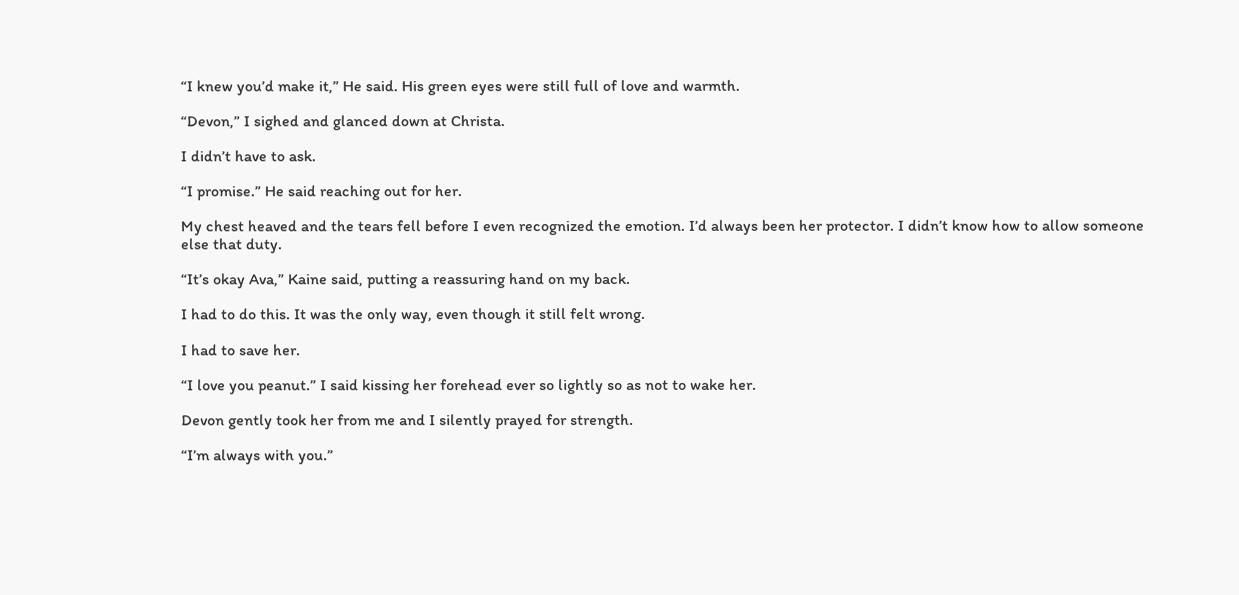“I knew you’d make it,” He said. His green eyes were still full of love and warmth.

“Devon,” I sighed and glanced down at Christa.

I didn’t have to ask.

“I promise.” He said reaching out for her.

My chest heaved and the tears fell before I even recognized the emotion. I’d always been her protector. I didn’t know how to allow someone else that duty.

“It’s okay Ava,” Kaine said, putting a reassuring hand on my back.

I had to do this. It was the only way, even though it still felt wrong.

I had to save her.

“I love you peanut.” I said kissing her forehead ever so lightly so as not to wake her.

Devon gently took her from me and I silently prayed for strength.

“I’m always with you.”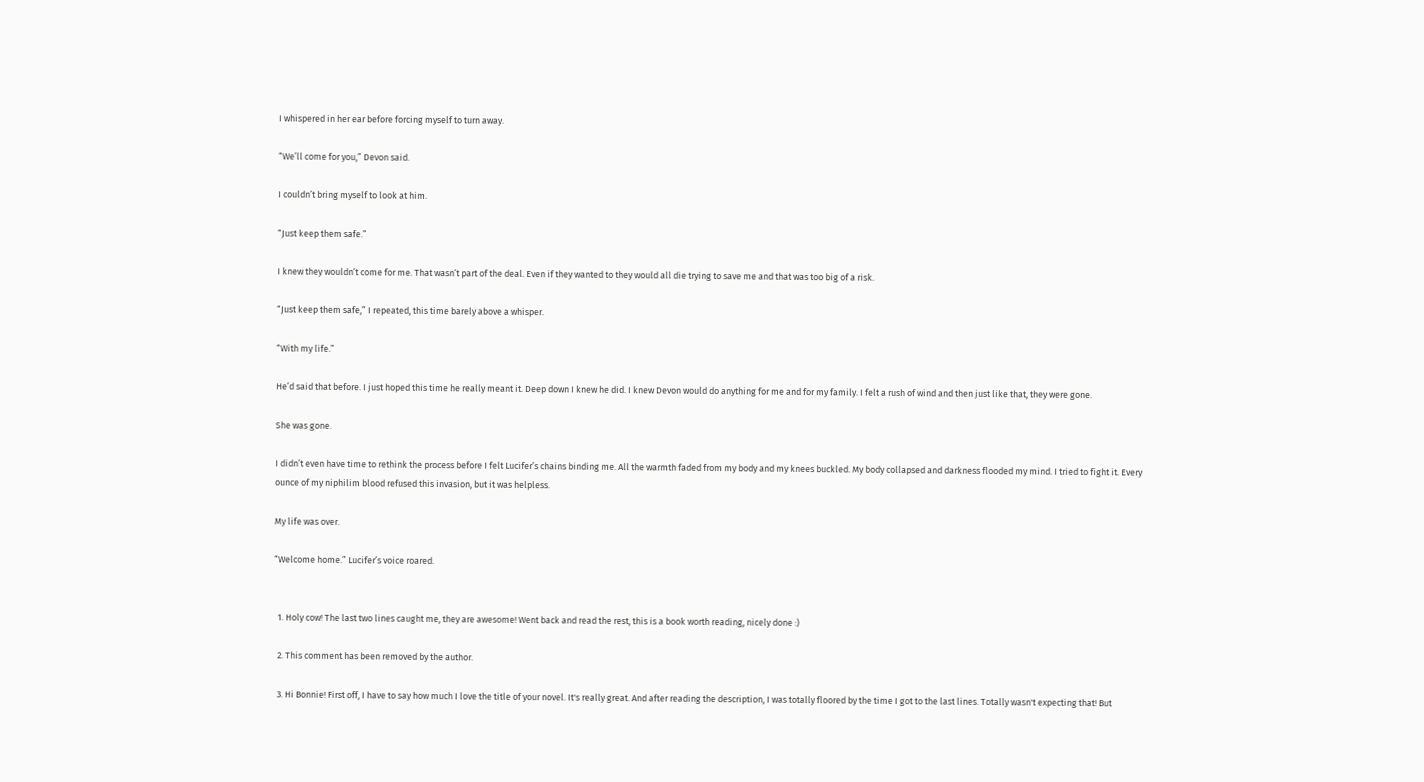I whispered in her ear before forcing myself to turn away.

“We’ll come for you,” Devon said.

I couldn’t bring myself to look at him.

“Just keep them safe.”

I knew they wouldn’t come for me. That wasn’t part of the deal. Even if they wanted to they would all die trying to save me and that was too big of a risk.

“Just keep them safe,” I repeated, this time barely above a whisper.

“With my life.”

He’d said that before. I just hoped this time he really meant it. Deep down I knew he did. I knew Devon would do anything for me and for my family. I felt a rush of wind and then just like that, they were gone.

She was gone.

I didn’t even have time to rethink the process before I felt Lucifer’s chains binding me. All the warmth faded from my body and my knees buckled. My body collapsed and darkness flooded my mind. I tried to fight it. Every ounce of my niphilim blood refused this invasion, but it was helpless.

My life was over.

“Welcome home.” Lucifer’s voice roared.


  1. Holy cow! The last two lines caught me, they are awesome! Went back and read the rest, this is a book worth reading, nicely done :)

  2. This comment has been removed by the author.

  3. Hi Bonnie! First off, I have to say how much I love the title of your novel. It's really great. And after reading the description, I was totally floored by the time I got to the last lines. Totally wasn't expecting that! But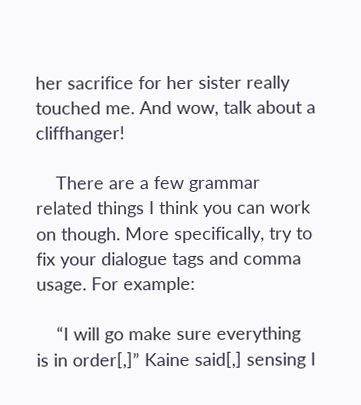her sacrifice for her sister really touched me. And wow, talk about a cliffhanger!

    There are a few grammar related things I think you can work on though. More specifically, try to fix your dialogue tags and comma usage. For example:

    “I will go make sure everything is in order[,]” Kaine said[,] sensing I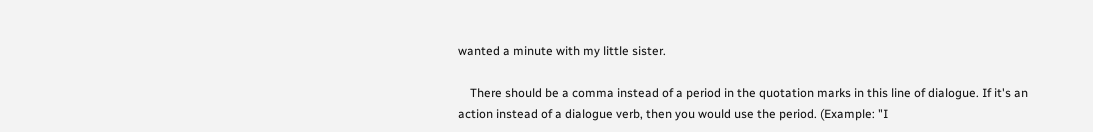wanted a minute with my little sister.

    There should be a comma instead of a period in the quotation marks in this line of dialogue. If it's an action instead of a dialogue verb, then you would use the period. (Example: "I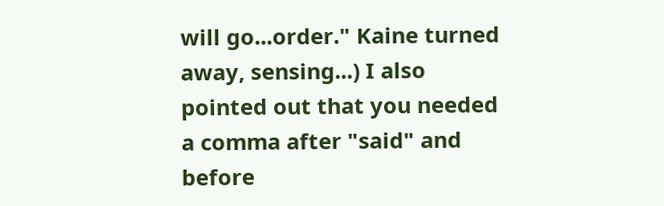will go...order." Kaine turned away, sensing...) I also pointed out that you needed a comma after "said" and before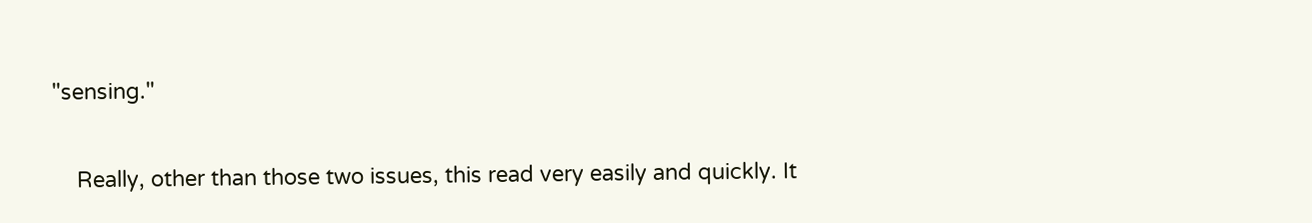"sensing."

    Really, other than those two issues, this read very easily and quickly. It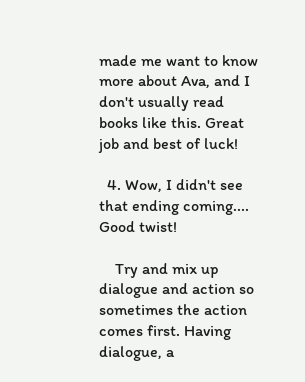made me want to know more about Ava, and I don't usually read books like this. Great job and best of luck!

  4. Wow, I didn't see that ending coming.... Good twist!

    Try and mix up dialogue and action so sometimes the action comes first. Having dialogue, a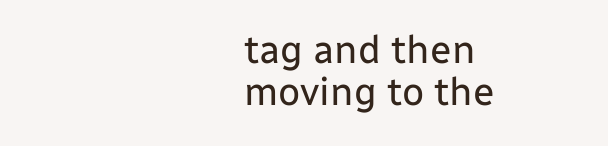tag and then moving to the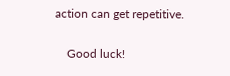action can get repetitive.

    Good luck!